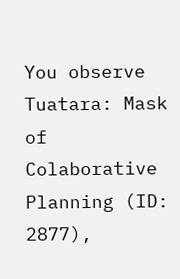You observe Tuatara: Mask of Colaborative Planning (ID: 2877),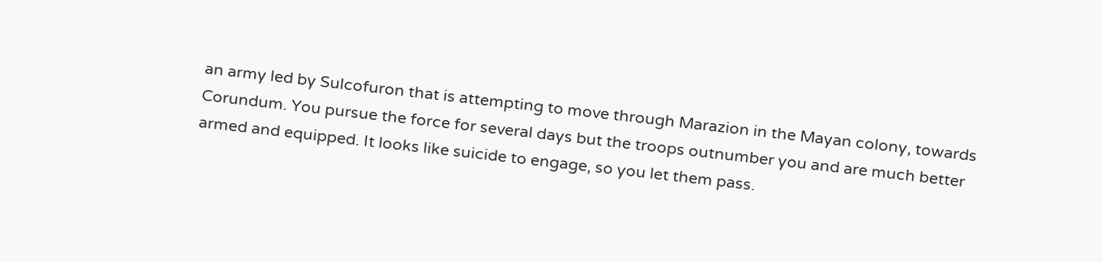an army led by Sulcofuron that is attempting to move through Marazion in the Mayan colony, towards Corundum. You pursue the force for several days but the troops outnumber you and are much better armed and equipped. It looks like suicide to engage, so you let them pass.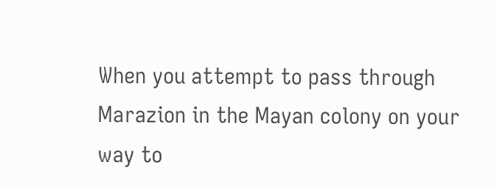When you attempt to pass through Marazion in the Mayan colony on your way to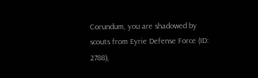Corundum, you are shadowed by scouts from Eyrie Defense Force (ID: 2788),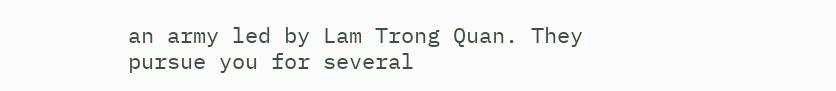an army led by Lam Trong Quan. They pursue you for several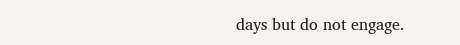days but do not engage.